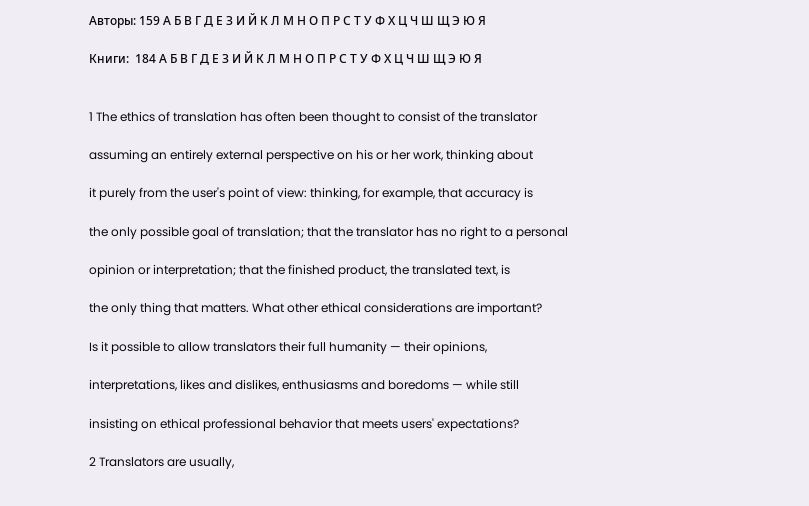Авторы: 159 А Б В Г Д Е З И Й К Л М Н О П Р С Т У Ф Х Ц Ч Ш Щ Э Ю Я

Книги:  184 А Б В Г Д Е З И Й К Л М Н О П Р С Т У Ф Х Ц Ч Ш Щ Э Ю Я


1 The ethics of translation has often been thought to consist of the translator

assuming an entirely external perspective on his or her work, thinking about

it purely from the user's point of view: thinking, for example, that accuracy is

the only possible goal of translation; that the translator has no right to a personal

opinion or interpretation; that the finished product, the translated text, is

the only thing that matters. What other ethical considerations are important?

Is it possible to allow translators their full humanity — their opinions,

interpretations, likes and dislikes, enthusiasms and boredoms — while still

insisting on ethical professional behavior that meets users' expectations?

2 Translators are usually,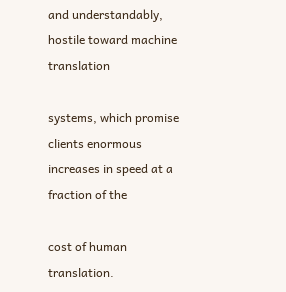and understandably, hostile toward machine translation

systems, which promise clients enormous increases in speed at a fraction of the

cost of human translation.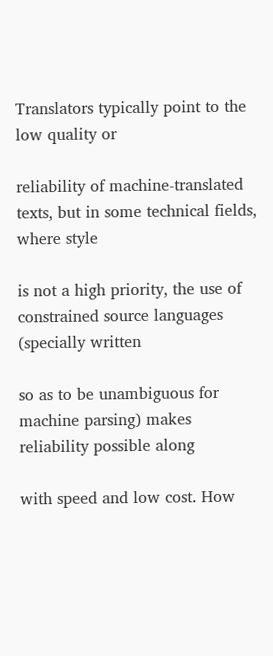Translators typically point to the low quality or

reliability of machine-translated texts, but in some technical fields, where style

is not a high priority, the use of constrained source languages (specially written

so as to be unambiguous for machine parsing) makes reliability possible along

with speed and low cost. How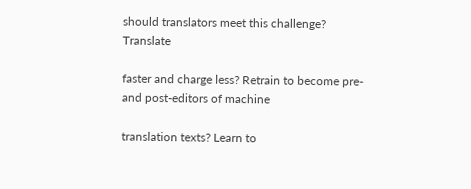should translators meet this challenge? Translate

faster and charge less? Retrain to become pre- and post-editors of machine

translation texts? Learn to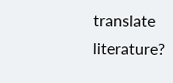translate literature?